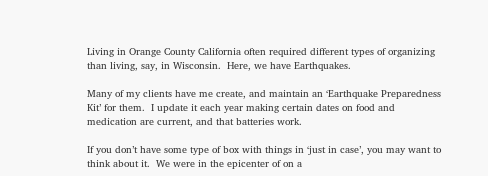Living in Orange County California often required different types of organizing than living, say, in Wisconsin.  Here, we have Earthquakes.

Many of my clients have me create, and maintain an ‘Earthquake Preparedness Kit’ for them.  I update it each year making certain dates on food and medication are current, and that batteries work.

If you don’t have some type of box with things in ‘just in case’, you may want to think about it.  We were in the epicenter of on a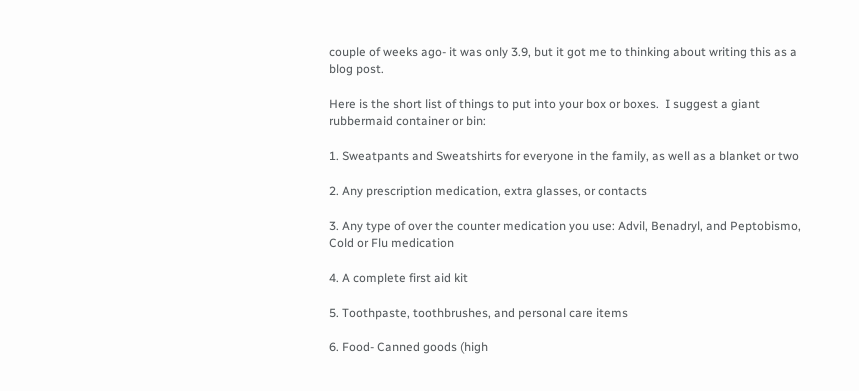couple of weeks ago- it was only 3.9, but it got me to thinking about writing this as a blog post.

Here is the short list of things to put into your box or boxes.  I suggest a giant rubbermaid container or bin:

1. Sweatpants and Sweatshirts for everyone in the family, as well as a blanket or two

2. Any prescription medication, extra glasses, or contacts

3. Any type of over the counter medication you use: Advil, Benadryl, and Peptobismo, Cold or Flu medication

4. A complete first aid kit

5. Toothpaste, toothbrushes, and personal care items

6. Food- Canned goods (high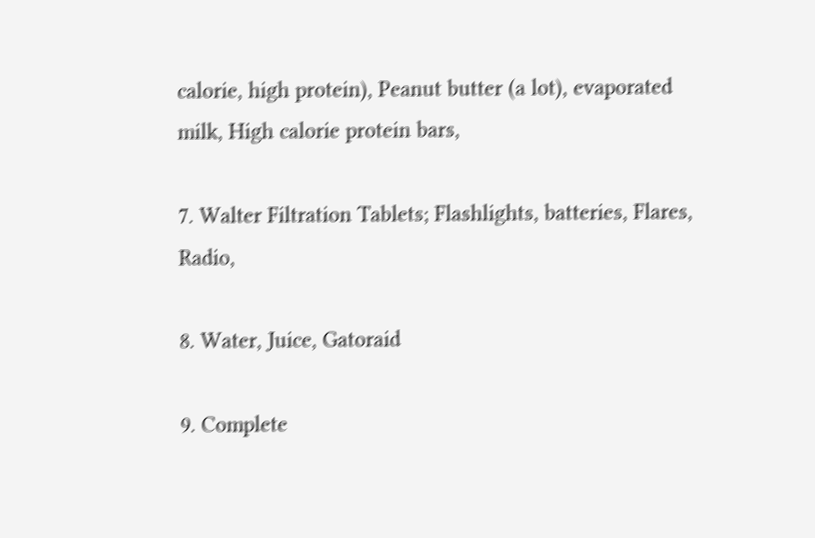calorie, high protein), Peanut butter (a lot), evaporated milk, High calorie protein bars,

7. Walter Filtration Tablets; Flashlights, batteries, Flares, Radio,

8. Water, Juice, Gatoraid

9. Complete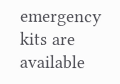emergency kits are available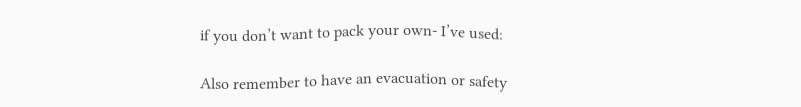if you don’t want to pack your own- I’ve used:

Also remember to have an evacuation or safety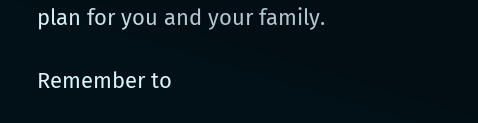plan for you and your family.

Remember to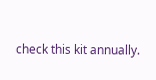check this kit annually.